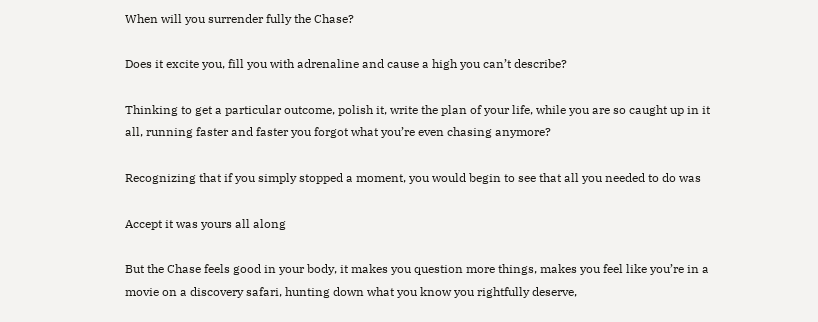When will you surrender fully the Chase?

Does it excite you, fill you with adrenaline and cause a high you can’t describe?

Thinking to get a particular outcome, polish it, write the plan of your life, while you are so caught up in it all, running faster and faster you forgot what you’re even chasing anymore?

Recognizing that if you simply stopped a moment, you would begin to see that all you needed to do was

Accept it was yours all along

But the Chase feels good in your body, it makes you question more things, makes you feel like you’re in a movie on a discovery safari, hunting down what you know you rightfully deserve,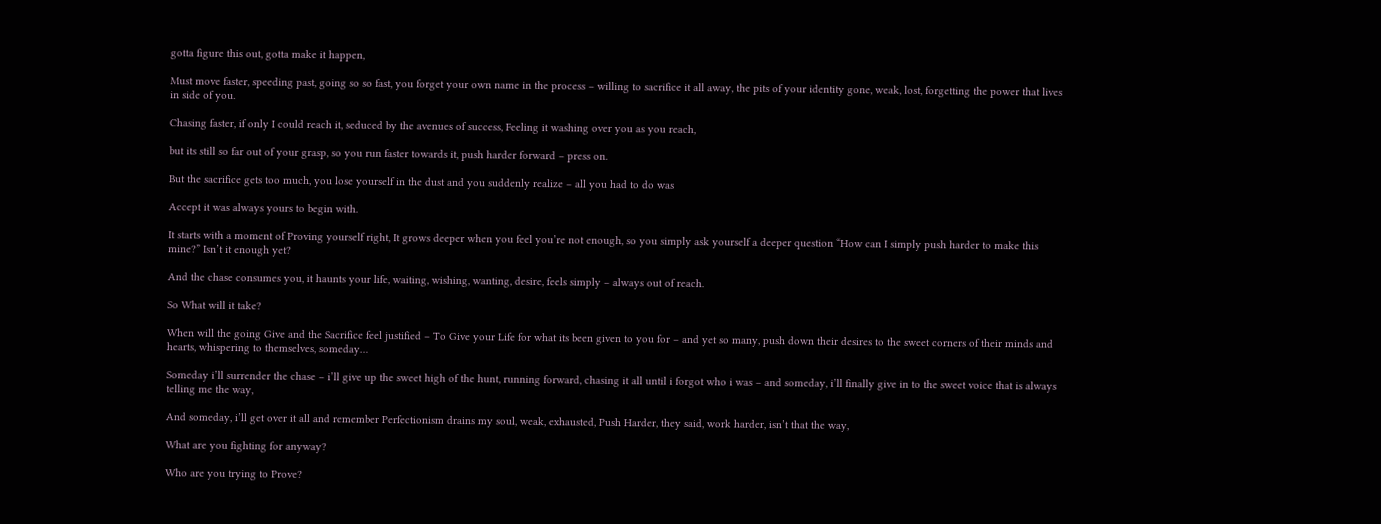gotta figure this out, gotta make it happen,

Must move faster, speeding past, going so so fast, you forget your own name in the process – willing to sacrifice it all away, the pits of your identity gone, weak, lost, forgetting the power that lives in side of you.

Chasing faster, if only I could reach it, seduced by the avenues of success, Feeling it washing over you as you reach,

but its still so far out of your grasp, so you run faster towards it, push harder forward – press on.

But the sacrifice gets too much, you lose yourself in the dust and you suddenly realize – all you had to do was

Accept it was always yours to begin with.

It starts with a moment of Proving yourself right, It grows deeper when you feel you’re not enough, so you simply ask yourself a deeper question “How can I simply push harder to make this mine?” Isn’t it enough yet?

And the chase consumes you, it haunts your life, waiting, wishing, wanting, desire, feels simply – always out of reach.

So What will it take?

When will the going Give and the Sacrifice feel justified – To Give your Life for what its been given to you for – and yet so many, push down their desires to the sweet corners of their minds and hearts, whispering to themselves, someday…

Someday i’ll surrender the chase – i’ll give up the sweet high of the hunt, running forward, chasing it all until i forgot who i was – and someday, i’ll finally give in to the sweet voice that is always telling me the way,

And someday, i’ll get over it all and remember Perfectionism drains my soul, weak, exhausted, Push Harder, they said, work harder, isn’t that the way,

What are you fighting for anyway?

Who are you trying to Prove?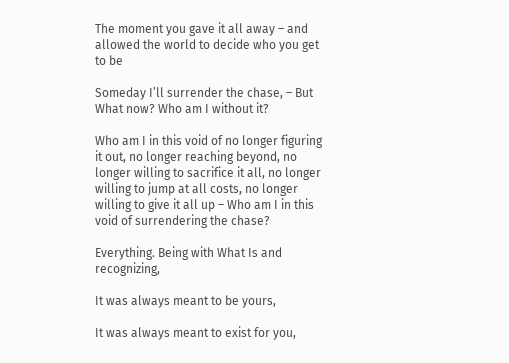The moment you gave it all away – and allowed the world to decide who you get to be

Someday I’ll surrender the chase, – But What now? Who am I without it?

Who am I in this void of no longer figuring it out, no longer reaching beyond, no longer willing to sacrifice it all, no longer willing to jump at all costs, no longer willing to give it all up – Who am I in this void of surrendering the chase?

Everything. Being with What Is and recognizing,

It was always meant to be yours,

It was always meant to exist for you,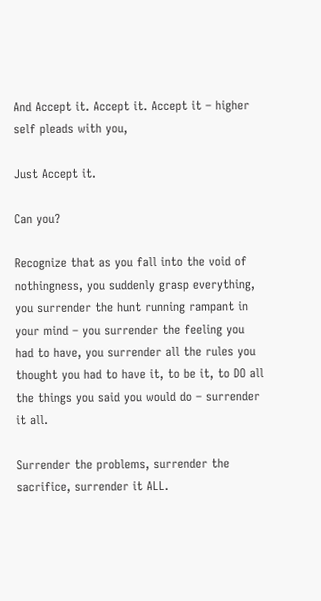And Accept it. Accept it. Accept it – higher self pleads with you,

Just Accept it.

Can you?

Recognize that as you fall into the void of nothingness, you suddenly grasp everything, you surrender the hunt running rampant in your mind – you surrender the feeling you had to have, you surrender all the rules you thought you had to have it, to be it, to DO all the things you said you would do – surrender it all.

Surrender the problems, surrender the sacrifice, surrender it ALL.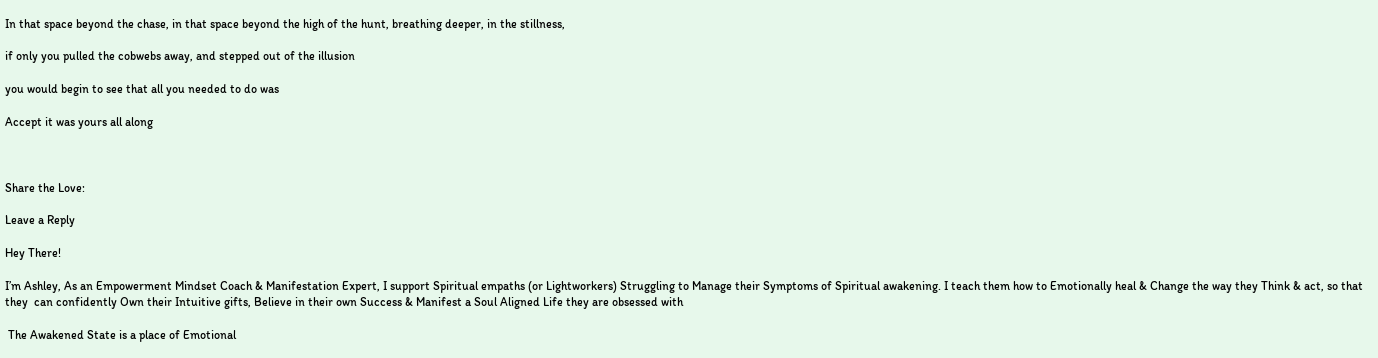In that space beyond the chase, in that space beyond the high of the hunt, breathing deeper, in the stillness,

if only you pulled the cobwebs away, and stepped out of the illusion

you would begin to see that all you needed to do was

Accept it was yours all along



Share the Love:

Leave a Reply

Hey There!

I’m Ashley, As an Empowerment Mindset Coach & Manifestation Expert, I support Spiritual empaths (or Lightworkers) Struggling to Manage their Symptoms of Spiritual awakening. I teach them how to Emotionally heal & Change the way they Think & act, so that they  can confidently Own their Intuitive gifts, Believe in their own Success & Manifest a Soul Aligned Life they are obsessed with

 The Awakened State is a place of Emotional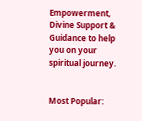Empowerment, Divine Support & Guidance to help you on your spiritual journey.


Most Popular: